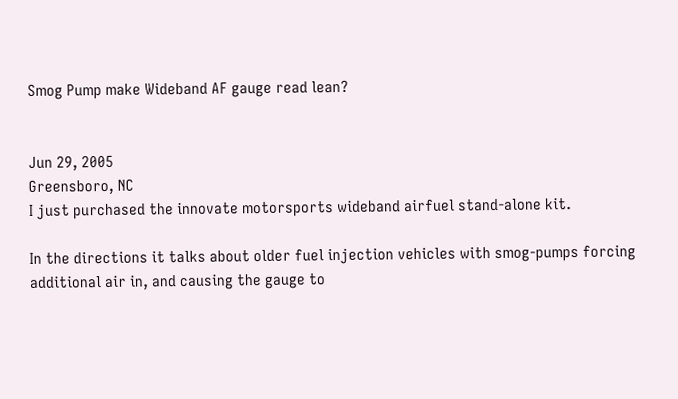Smog Pump make Wideband AF gauge read lean?


Jun 29, 2005
Greensboro, NC
I just purchased the innovate motorsports wideband airfuel stand-alone kit.

In the directions it talks about older fuel injection vehicles with smog-pumps forcing additional air in, and causing the gauge to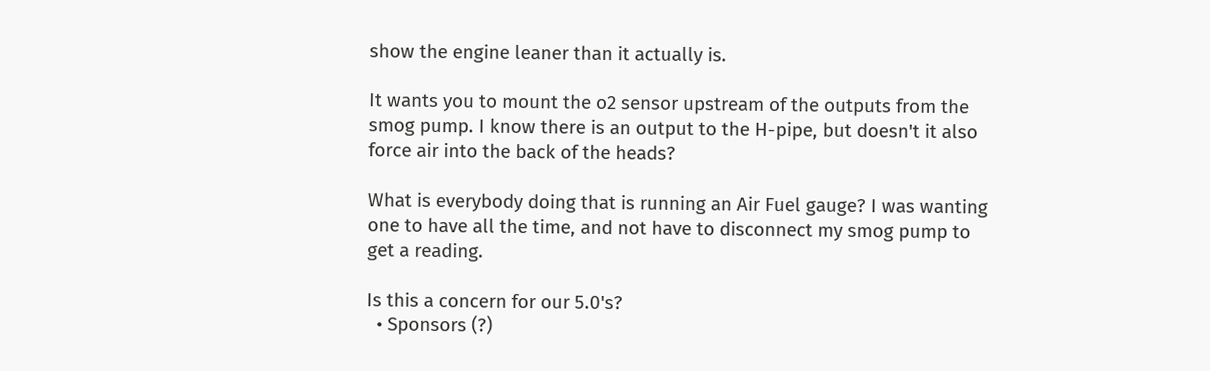show the engine leaner than it actually is.

It wants you to mount the o2 sensor upstream of the outputs from the smog pump. I know there is an output to the H-pipe, but doesn't it also force air into the back of the heads?

What is everybody doing that is running an Air Fuel gauge? I was wanting one to have all the time, and not have to disconnect my smog pump to get a reading.

Is this a concern for our 5.0's?
  • Sponsors (?)